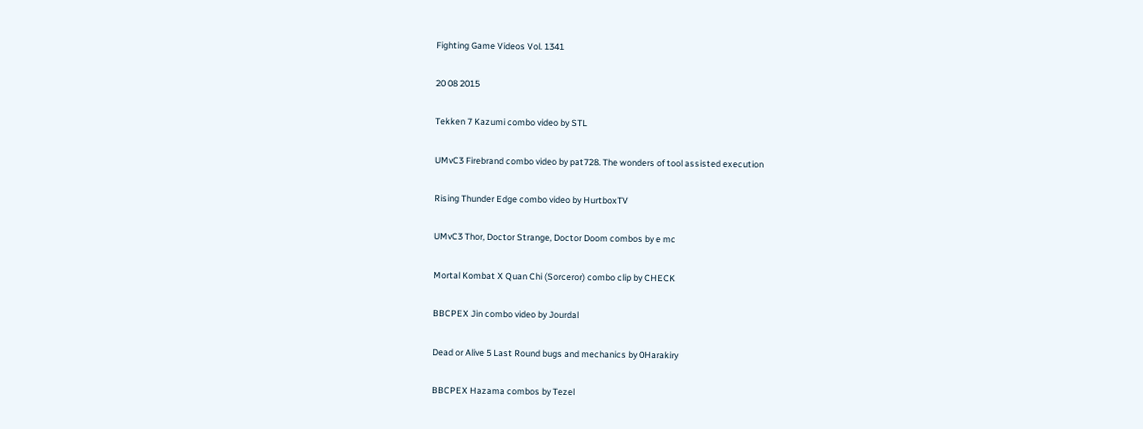Fighting Game Videos Vol. 1341

20 08 2015

Tekken 7 Kazumi combo video by STL

UMvC3 Firebrand combo video by pat728. The wonders of tool assisted execution

Rising Thunder Edge combo video by HurtboxTV

UMvC3 Thor, Doctor Strange, Doctor Doom combos by e mc

Mortal Kombat X Quan Chi (Sorceror) combo clip by CHECK

BBCPEX Jin combo video by Jourdal

Dead or Alive 5 Last Round bugs and mechanics by 0Harakiry

BBCPEX Hazama combos by Tezel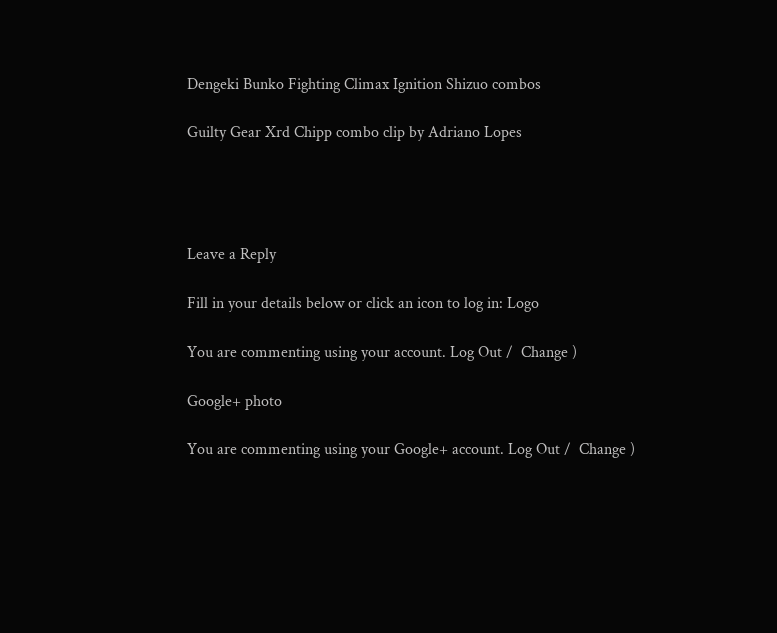Dengeki Bunko Fighting Climax Ignition Shizuo combos

Guilty Gear Xrd Chipp combo clip by Adriano Lopes




Leave a Reply

Fill in your details below or click an icon to log in: Logo

You are commenting using your account. Log Out /  Change )

Google+ photo

You are commenting using your Google+ account. Log Out /  Change )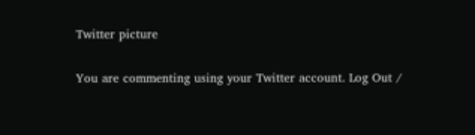Twitter picture

You are commenting using your Twitter account. Log Out /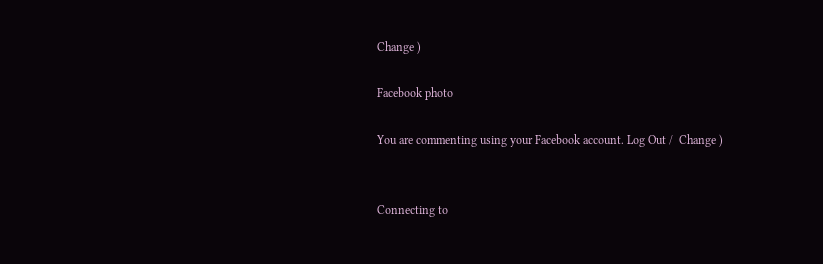Change )

Facebook photo

You are commenting using your Facebook account. Log Out /  Change )


Connecting to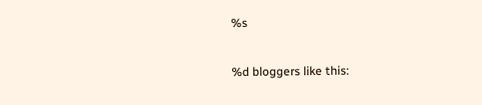%s

%d bloggers like this: